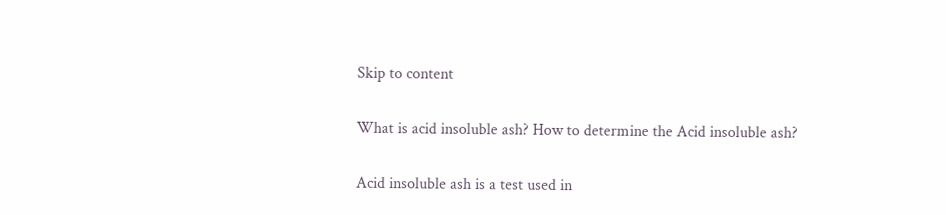Skip to content

What is acid insoluble ash? How to determine the Acid insoluble ash?

Acid insoluble ash is a test used in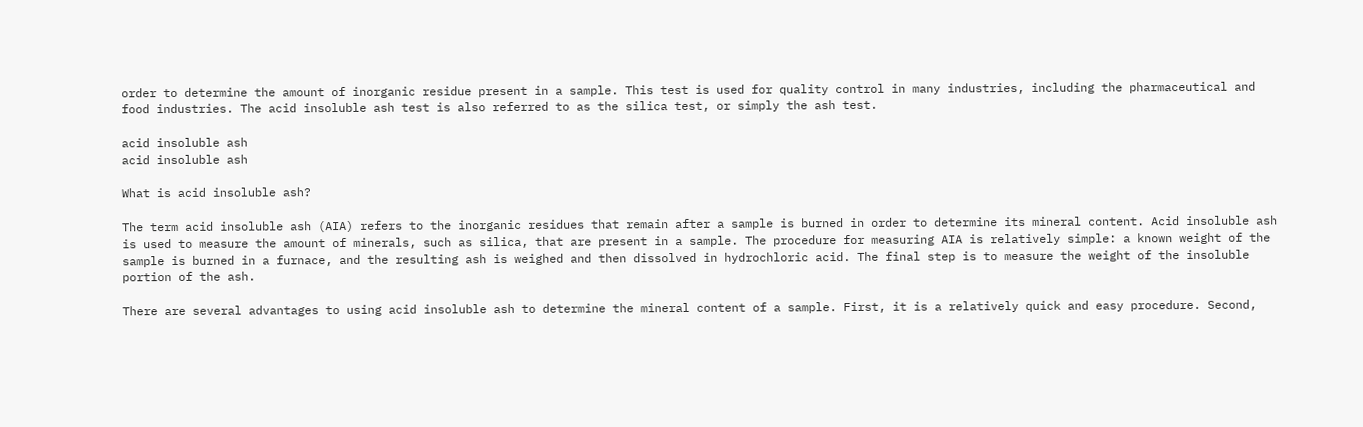order to determine the amount of inorganic residue present in a sample. This test is used for quality control in many industries, including the pharmaceutical and food industries. The acid insoluble ash test is also referred to as the silica test, or simply the ash test.

acid insoluble ash
acid insoluble ash

What is acid insoluble ash?

The term acid insoluble ash (AIA) refers to the inorganic residues that remain after a sample is burned in order to determine its mineral content. Acid insoluble ash is used to measure the amount of minerals, such as silica, that are present in a sample. The procedure for measuring AIA is relatively simple: a known weight of the sample is burned in a furnace, and the resulting ash is weighed and then dissolved in hydrochloric acid. The final step is to measure the weight of the insoluble portion of the ash.

There are several advantages to using acid insoluble ash to determine the mineral content of a sample. First, it is a relatively quick and easy procedure. Second,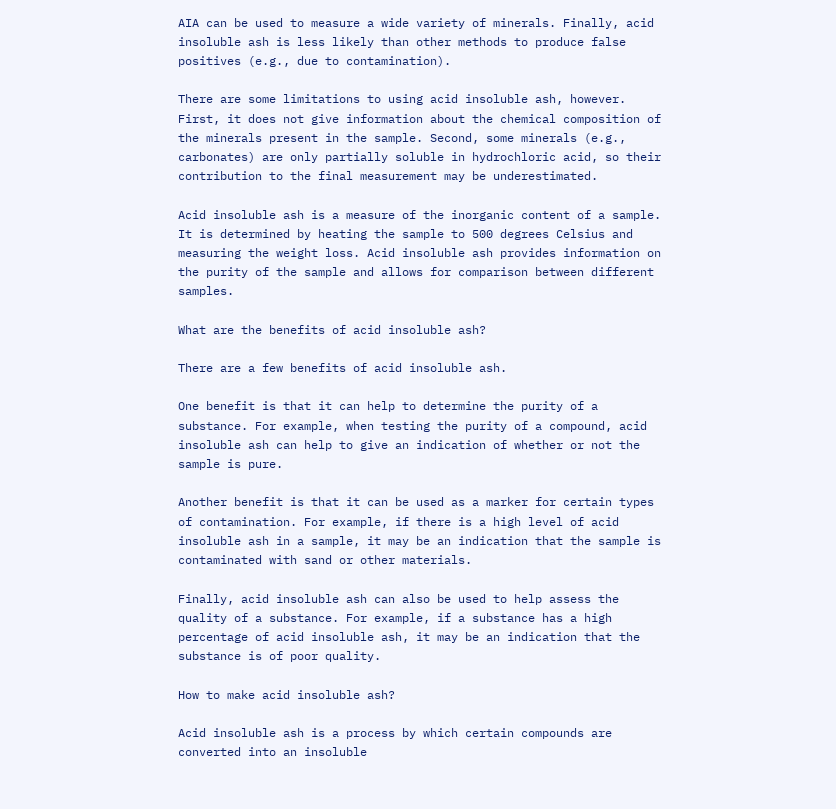AIA can be used to measure a wide variety of minerals. Finally, acid insoluble ash is less likely than other methods to produce false positives (e.g., due to contamination).

There are some limitations to using acid insoluble ash, however. First, it does not give information about the chemical composition of the minerals present in the sample. Second, some minerals (e.g., carbonates) are only partially soluble in hydrochloric acid, so their contribution to the final measurement may be underestimated.

Acid insoluble ash is a measure of the inorganic content of a sample. It is determined by heating the sample to 500 degrees Celsius and measuring the weight loss. Acid insoluble ash provides information on the purity of the sample and allows for comparison between different samples.

What are the benefits of acid insoluble ash?

There are a few benefits of acid insoluble ash.

One benefit is that it can help to determine the purity of a substance. For example, when testing the purity of a compound, acid insoluble ash can help to give an indication of whether or not the sample is pure.

Another benefit is that it can be used as a marker for certain types of contamination. For example, if there is a high level of acid insoluble ash in a sample, it may be an indication that the sample is contaminated with sand or other materials.

Finally, acid insoluble ash can also be used to help assess the quality of a substance. For example, if a substance has a high percentage of acid insoluble ash, it may be an indication that the substance is of poor quality.

How to make acid insoluble ash?

Acid insoluble ash is a process by which certain compounds are converted into an insoluble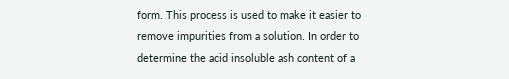form. This process is used to make it easier to remove impurities from a solution. In order to determine the acid insoluble ash content of a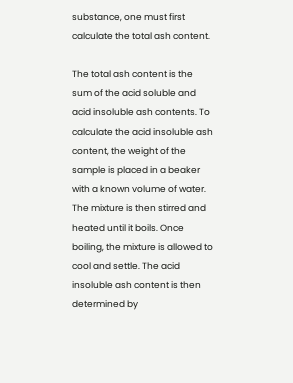substance, one must first calculate the total ash content.

The total ash content is the sum of the acid soluble and acid insoluble ash contents. To calculate the acid insoluble ash content, the weight of the sample is placed in a beaker with a known volume of water. The mixture is then stirred and heated until it boils. Once boiling, the mixture is allowed to cool and settle. The acid insoluble ash content is then determined by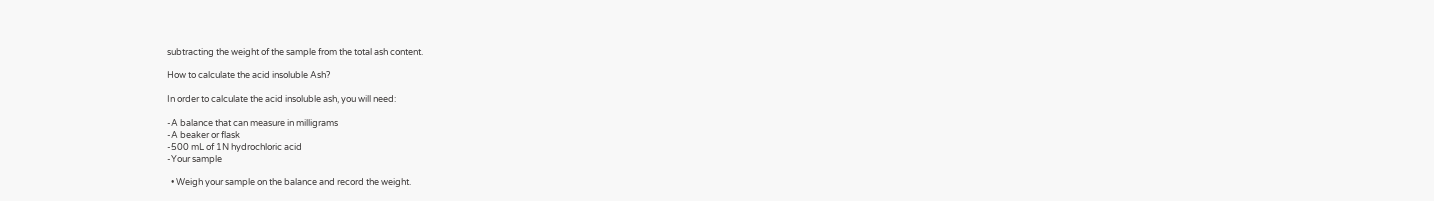subtracting the weight of the sample from the total ash content.

How to calculate the acid insoluble Ash?

In order to calculate the acid insoluble ash, you will need:

-A balance that can measure in milligrams
-A beaker or flask
-500 mL of 1N hydrochloric acid
-Your sample

  • Weigh your sample on the balance and record the weight.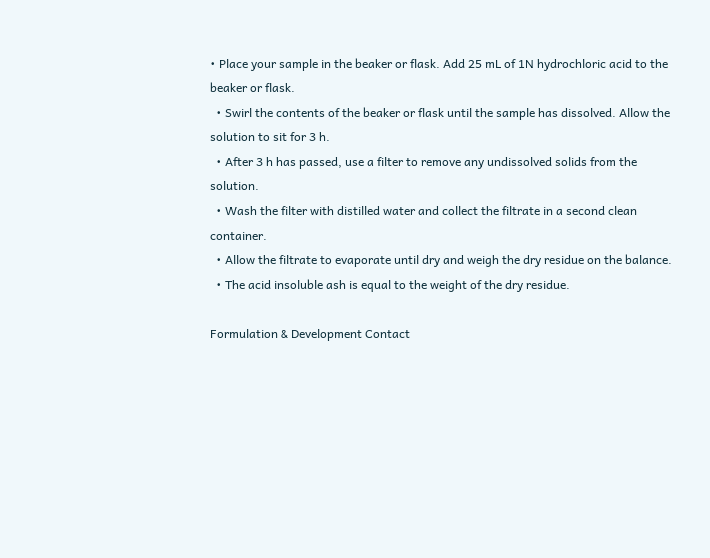• Place your sample in the beaker or flask. Add 25 mL of 1N hydrochloric acid to the beaker or flask.
  • Swirl the contents of the beaker or flask until the sample has dissolved. Allow the solution to sit for 3 h.
  • After 3 h has passed, use a filter to remove any undissolved solids from the solution.
  • Wash the filter with distilled water and collect the filtrate in a second clean container.
  • Allow the filtrate to evaporate until dry and weigh the dry residue on the balance.
  • The acid insoluble ash is equal to the weight of the dry residue.

Formulation & Development Contact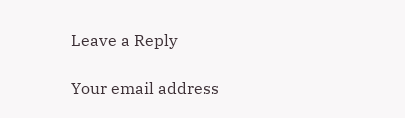Leave a Reply

Your email address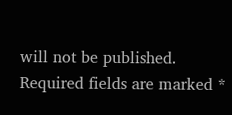will not be published. Required fields are marked *